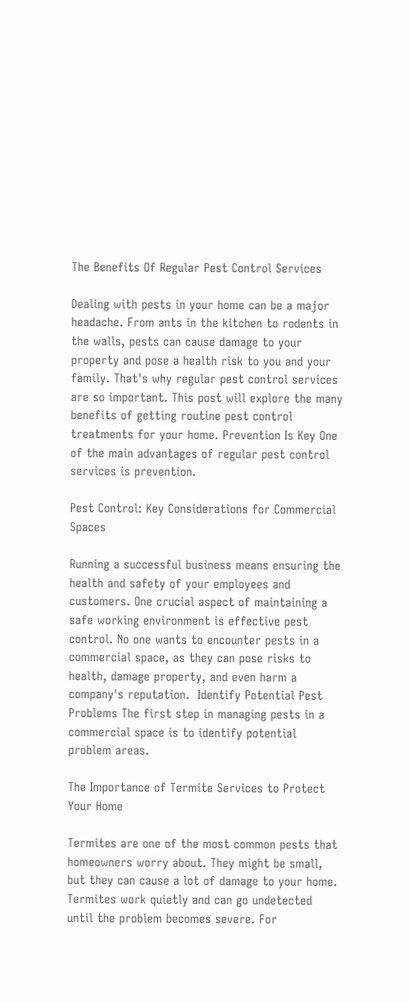The Benefits Of Regular Pest Control Services

Dealing with pests in your home can be a major headache. From ants in the kitchen to rodents in the walls, pests can cause damage to your property and pose a health risk to you and your family. That's why regular pest control services are so important. This post will explore the many benefits of getting routine pest control treatments for your home. Prevention Is Key One of the main advantages of regular pest control services is prevention.

Pest Control: Key Considerations for Commercial Spaces

Running a successful business means ensuring the health and safety of your employees and customers. One crucial aspect of maintaining a safe working environment is effective pest control. No one wants to encounter pests in a commercial space, as they can pose risks to health, damage property, and even harm a company's reputation.  Identify Potential Pest Problems The first step in managing pests in a commercial space is to identify potential problem areas.

The Importance of Termite Services to Protect Your Home

Termites are one of the most common pests that homeowners worry about. They might be small, but they can cause a lot of damage to your home. Termites work quietly and can go undetected until the problem becomes severe. For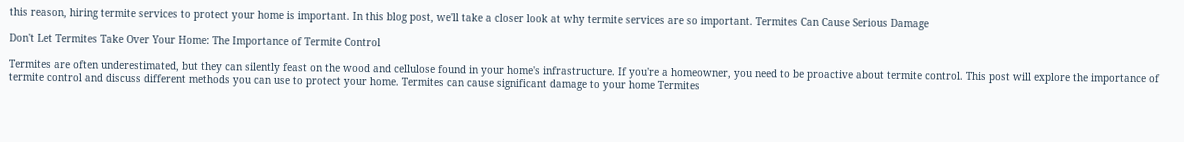this reason, hiring termite services to protect your home is important. In this blog post, we'll take a closer look at why termite services are so important. Termites Can Cause Serious Damage

Don't Let Termites Take Over Your Home: The Importance of Termite Control

Termites are often underestimated, but they can silently feast on the wood and cellulose found in your home's infrastructure. If you're a homeowner, you need to be proactive about termite control. This post will explore the importance of termite control and discuss different methods you can use to protect your home. Termites can cause significant damage to your home Termites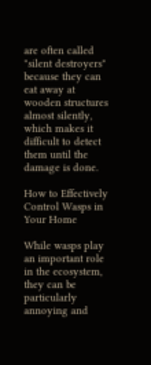are often called "silent destroyers" because they can eat away at wooden structures almost silently, which makes it difficult to detect them until the damage is done.

How to Effectively Control Wasps in Your Home

While wasps play an important role in the ecosystem, they can be particularly annoying and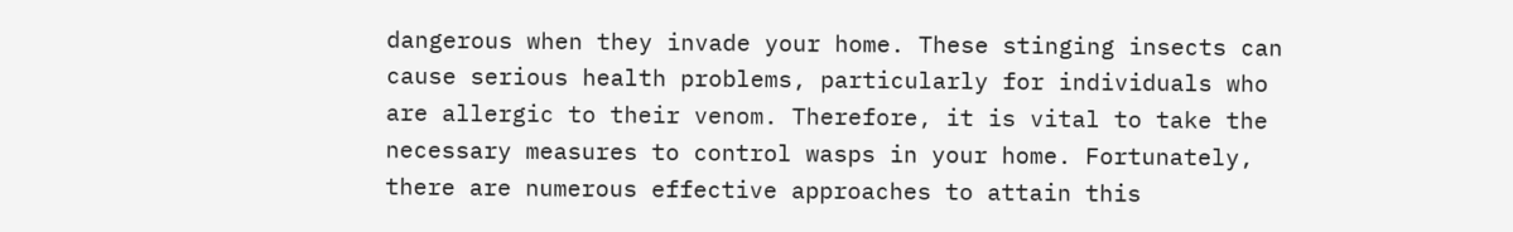dangerous when they invade your home. These stinging insects can cause serious health problems, particularly for individuals who are allergic to their venom. Therefore, it is vital to take the necessary measures to control wasps in your home. Fortunately, there are numerous effective approaches to attain this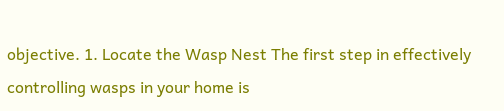objective. 1. Locate the Wasp Nest The first step in effectively controlling wasps in your home is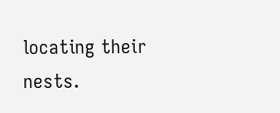locating their nests.